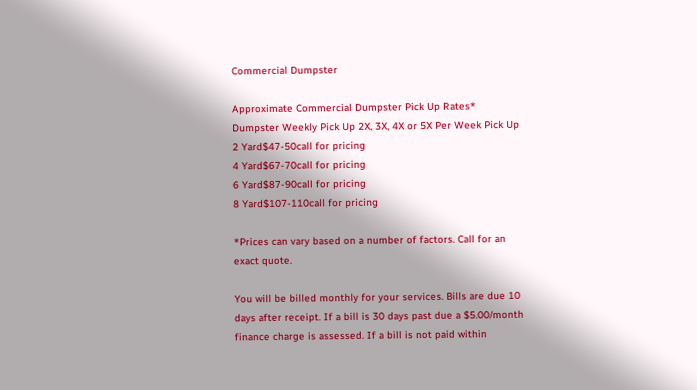Commercial Dumpster

Approximate Commercial Dumpster Pick Up Rates*
Dumpster Weekly Pick Up 2X, 3X, 4X or 5X Per Week Pick Up
2 Yard$47-50call for pricing
4 Yard$67-70call for pricing
6 Yard$87-90call for pricing
8 Yard$107-110call for pricing

*Prices can vary based on a number of factors. Call for an exact quote.

You will be billed monthly for your services. Bills are due 10 days after receipt. If a bill is 30 days past due a $5.00/month finance charge is assessed. If a bill is not paid within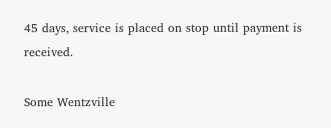45 days, service is placed on stop until payment is received.

Some Wentzville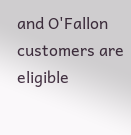and O'Fallon customers are eligible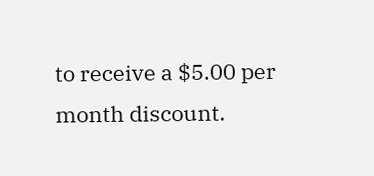to receive a $5.00 per month discount.